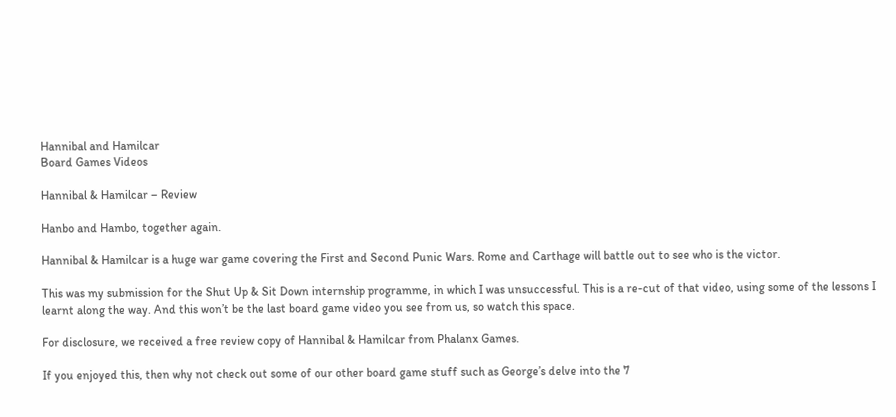Hannibal and Hamilcar
Board Games Videos

Hannibal & Hamilcar – Review

Hanbo and Hambo, together again.

Hannibal & Hamilcar is a huge war game covering the First and Second Punic Wars. Rome and Carthage will battle out to see who is the victor.

This was my submission for the Shut Up & Sit Down internship programme, in which I was unsuccessful. This is a re-cut of that video, using some of the lessons I learnt along the way. And this won’t be the last board game video you see from us, so watch this space.

For disclosure, we received a free review copy of Hannibal & Hamilcar from Phalanx Games.

If you enjoyed this, then why not check out some of our other board game stuff such as George’s delve into the 7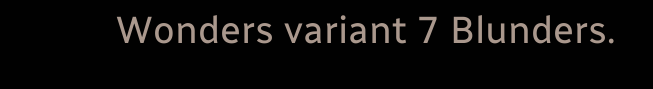Wonders variant 7 Blunders.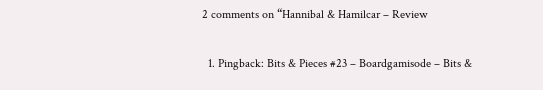2 comments on “Hannibal & Hamilcar – Review

  1. Pingback: Bits & Pieces #23 – Boardgamisode – Bits &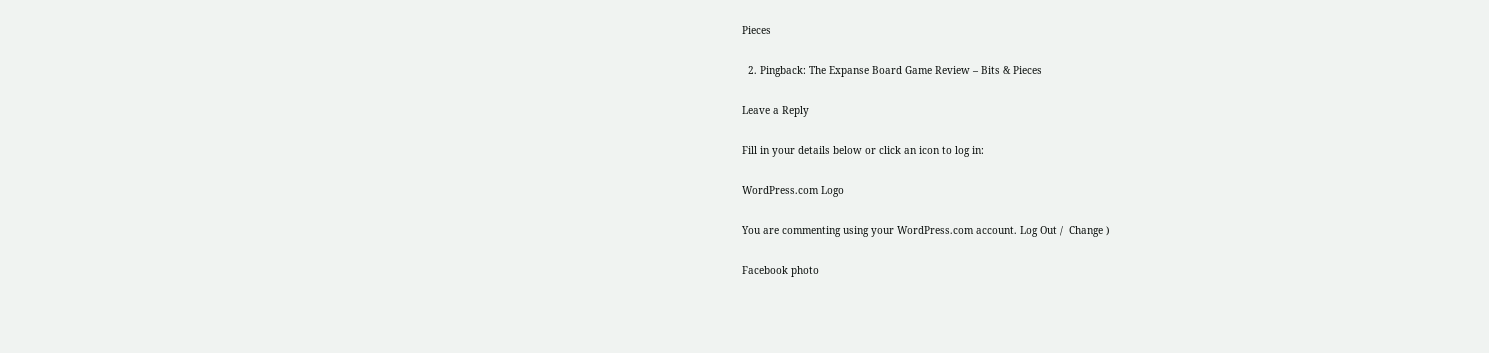Pieces

  2. Pingback: The Expanse Board Game Review – Bits & Pieces

Leave a Reply

Fill in your details below or click an icon to log in:

WordPress.com Logo

You are commenting using your WordPress.com account. Log Out /  Change )

Facebook photo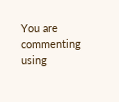You are commenting using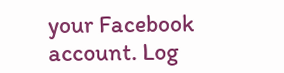your Facebook account. Log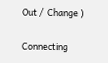Out /  Change )

Connecting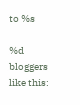to %s

%d bloggers like this: